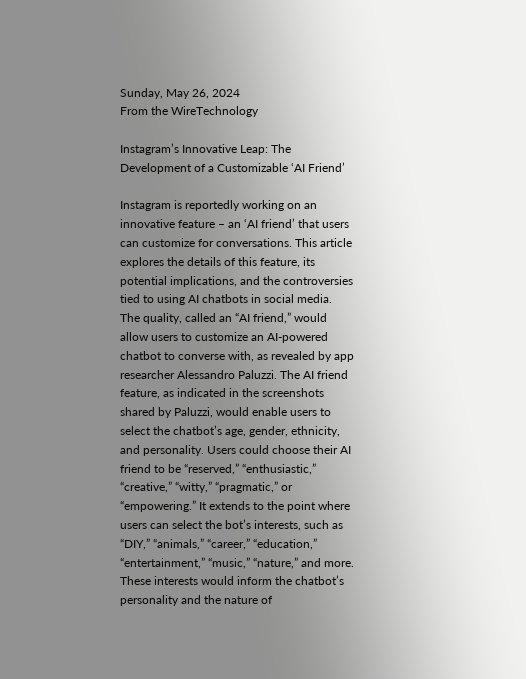Sunday, May 26, 2024
From the WireTechnology

Instagram’s Innovative Leap: The Development of a Customizable ‘AI Friend’

Instagram is reportedly working on an innovative feature – an ‘AI friend’ that users can customize for conversations. This article explores the details of this feature, its potential implications, and the controversies tied to using AI chatbots in social media. The quality, called an “AI friend,” would allow users to customize an AI-powered chatbot to converse with, as revealed by app researcher Alessandro Paluzzi. The AI friend feature, as indicated in the screenshots shared by Paluzzi, would enable users to select the chatbot’s age, gender, ethnicity, and personality. Users could choose their AI friend to be “reserved,” “enthusiastic,” “creative,” “witty,” “pragmatic,” or “empowering.” It extends to the point where users can select the bot’s interests, such as “DIY,” “animals,” “career,” “education,” “entertainment,” “music,” “nature,” and more. These interests would inform the chatbot’s personality and the nature of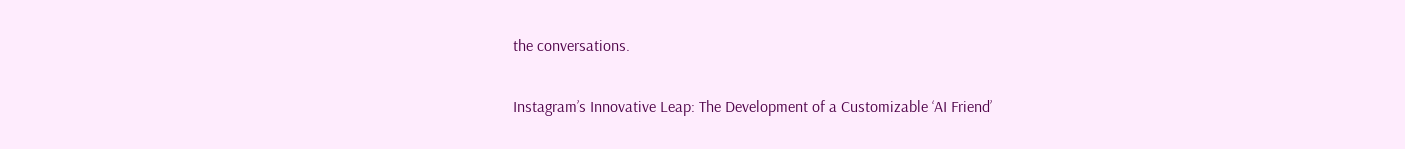the conversations.

Instagram’s Innovative Leap: The Development of a Customizable ‘AI Friend’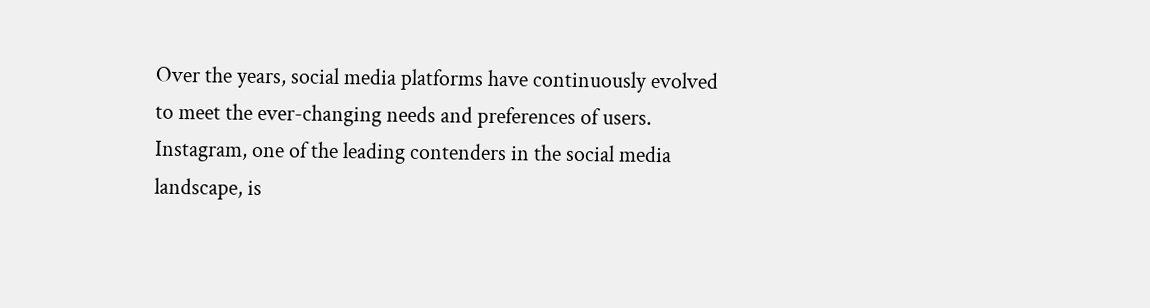Over the years, social media platforms have continuously evolved to meet the ever-changing needs and preferences of users. Instagram, one of the leading contenders in the social media landscape, is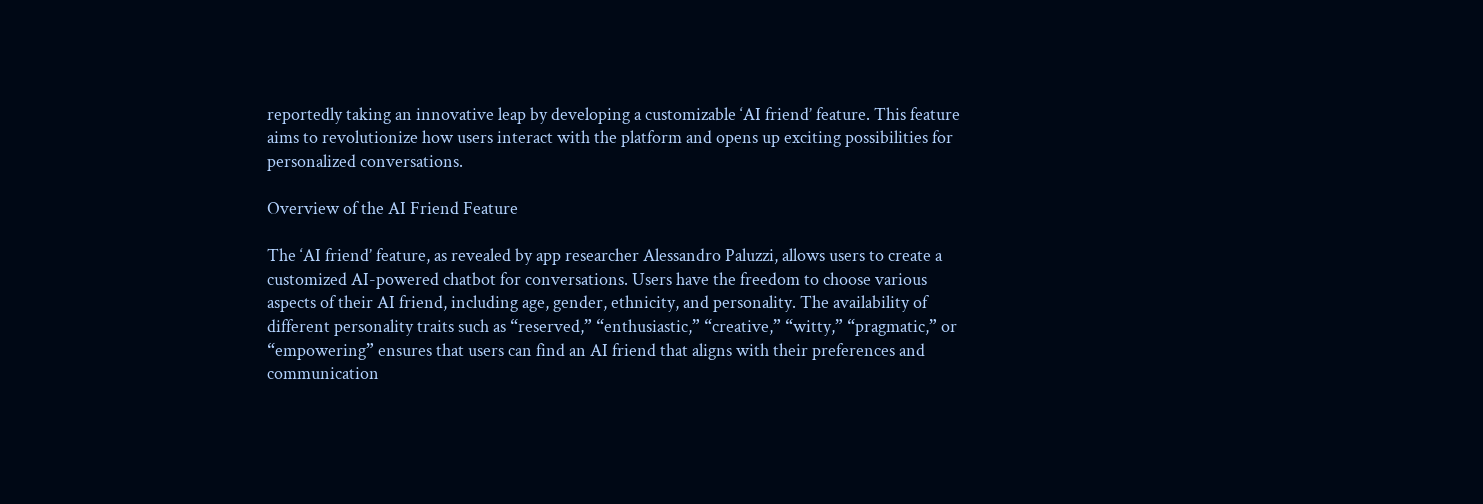reportedly taking an innovative leap by developing a customizable ‘AI friend’ feature. This feature aims to revolutionize how users interact with the platform and opens up exciting possibilities for personalized conversations.

Overview of the AI Friend Feature

The ‘AI friend’ feature, as revealed by app researcher Alessandro Paluzzi, allows users to create a customized AI-powered chatbot for conversations. Users have the freedom to choose various aspects of their AI friend, including age, gender, ethnicity, and personality. The availability of different personality traits such as “reserved,” “enthusiastic,” “creative,” “witty,” “pragmatic,” or “empowering” ensures that users can find an AI friend that aligns with their preferences and communication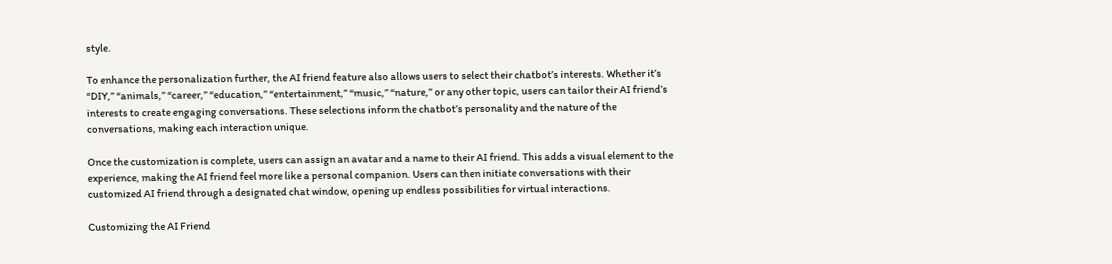style.

To enhance the personalization further, the AI friend feature also allows users to select their chatbot’s interests. Whether it’s “DIY,” “animals,” “career,” “education,” “entertainment,” “music,” “nature,” or any other topic, users can tailor their AI friend’s interests to create engaging conversations. These selections inform the chatbot’s personality and the nature of the conversations, making each interaction unique.

Once the customization is complete, users can assign an avatar and a name to their AI friend. This adds a visual element to the experience, making the AI friend feel more like a personal companion. Users can then initiate conversations with their customized AI friend through a designated chat window, opening up endless possibilities for virtual interactions.

Customizing the AI Friend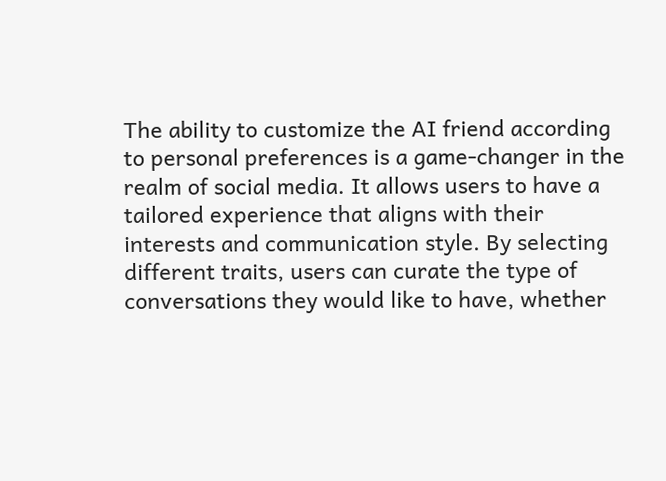The ability to customize the AI friend according to personal preferences is a game-changer in the realm of social media. It allows users to have a tailored experience that aligns with their interests and communication style. By selecting different traits, users can curate the type of conversations they would like to have, whether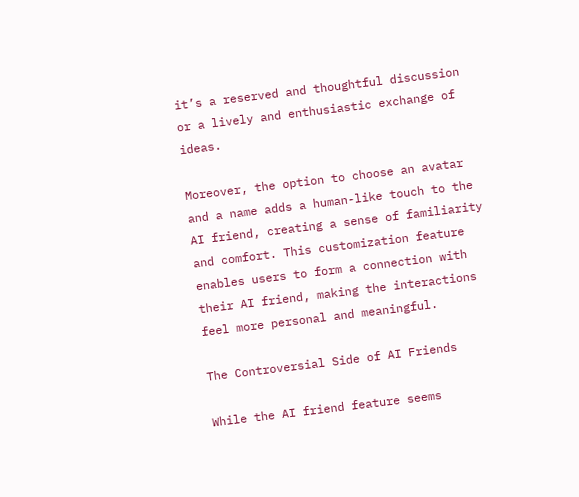it’s a reserved and thoughtful discussion or a lively and enthusiastic exchange of ideas.

Moreover, the option to choose an avatar and a name adds a human-like touch to the AI friend, creating a sense of familiarity and comfort. This customization feature enables users to form a connection with their AI friend, making the interactions feel more personal and meaningful.

The Controversial Side of AI Friends

While the AI friend feature seems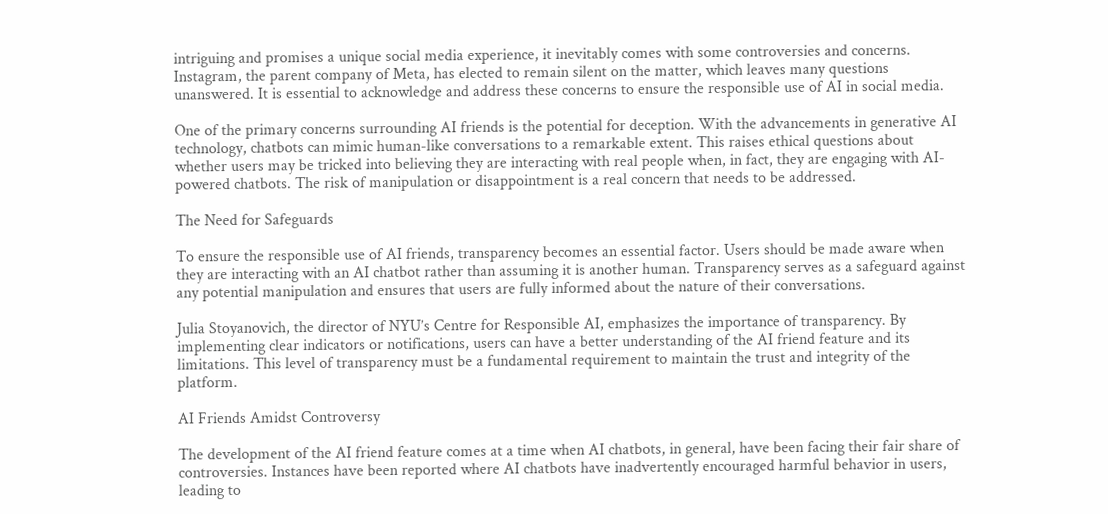intriguing and promises a unique social media experience, it inevitably comes with some controversies and concerns. Instagram, the parent company of Meta, has elected to remain silent on the matter, which leaves many questions unanswered. It is essential to acknowledge and address these concerns to ensure the responsible use of AI in social media.

One of the primary concerns surrounding AI friends is the potential for deception. With the advancements in generative AI technology, chatbots can mimic human-like conversations to a remarkable extent. This raises ethical questions about whether users may be tricked into believing they are interacting with real people when, in fact, they are engaging with AI-powered chatbots. The risk of manipulation or disappointment is a real concern that needs to be addressed.

The Need for Safeguards

To ensure the responsible use of AI friends, transparency becomes an essential factor. Users should be made aware when they are interacting with an AI chatbot rather than assuming it is another human. Transparency serves as a safeguard against any potential manipulation and ensures that users are fully informed about the nature of their conversations.

Julia Stoyanovich, the director of NYU’s Centre for Responsible AI, emphasizes the importance of transparency. By implementing clear indicators or notifications, users can have a better understanding of the AI friend feature and its limitations. This level of transparency must be a fundamental requirement to maintain the trust and integrity of the platform.

AI Friends Amidst Controversy

The development of the AI friend feature comes at a time when AI chatbots, in general, have been facing their fair share of controversies. Instances have been reported where AI chatbots have inadvertently encouraged harmful behavior in users, leading to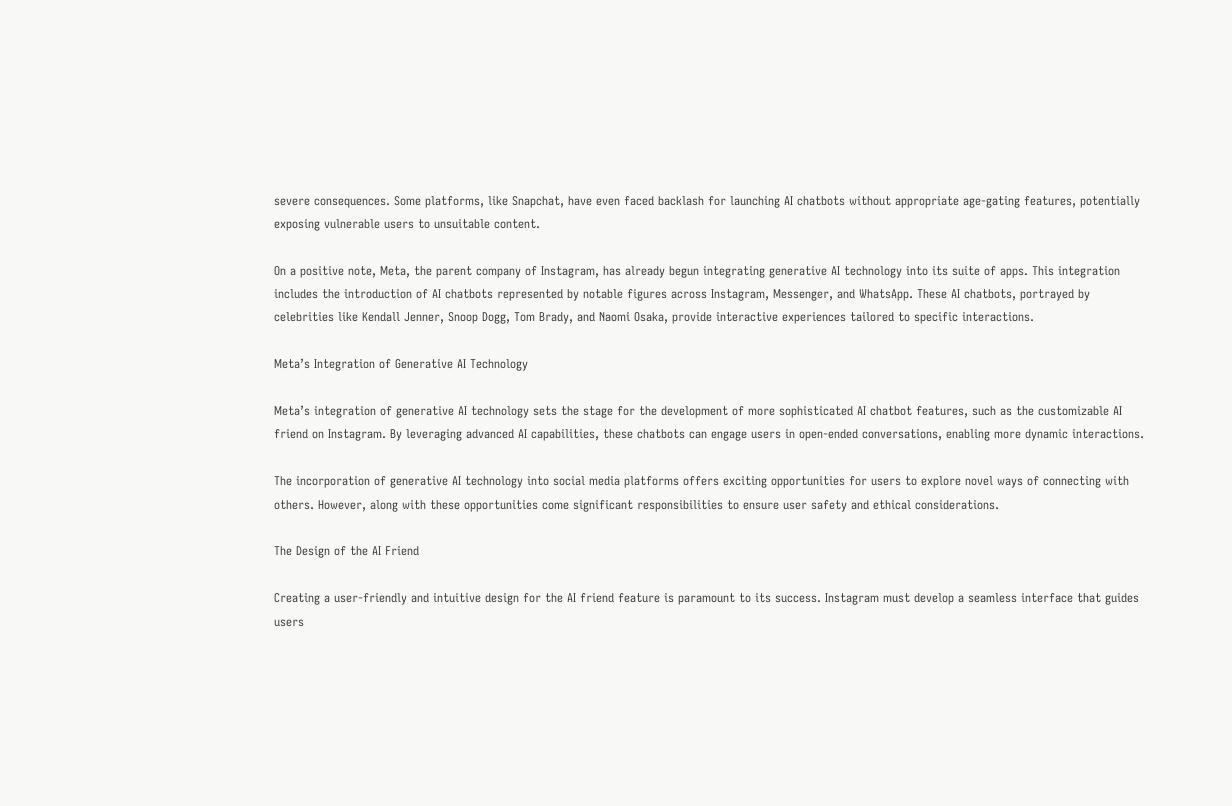severe consequences. Some platforms, like Snapchat, have even faced backlash for launching AI chatbots without appropriate age-gating features, potentially exposing vulnerable users to unsuitable content.

On a positive note, Meta, the parent company of Instagram, has already begun integrating generative AI technology into its suite of apps. This integration includes the introduction of AI chatbots represented by notable figures across Instagram, Messenger, and WhatsApp. These AI chatbots, portrayed by celebrities like Kendall Jenner, Snoop Dogg, Tom Brady, and Naomi Osaka, provide interactive experiences tailored to specific interactions.

Meta’s Integration of Generative AI Technology

Meta’s integration of generative AI technology sets the stage for the development of more sophisticated AI chatbot features, such as the customizable AI friend on Instagram. By leveraging advanced AI capabilities, these chatbots can engage users in open-ended conversations, enabling more dynamic interactions.

The incorporation of generative AI technology into social media platforms offers exciting opportunities for users to explore novel ways of connecting with others. However, along with these opportunities come significant responsibilities to ensure user safety and ethical considerations.

The Design of the AI Friend

Creating a user-friendly and intuitive design for the AI friend feature is paramount to its success. Instagram must develop a seamless interface that guides users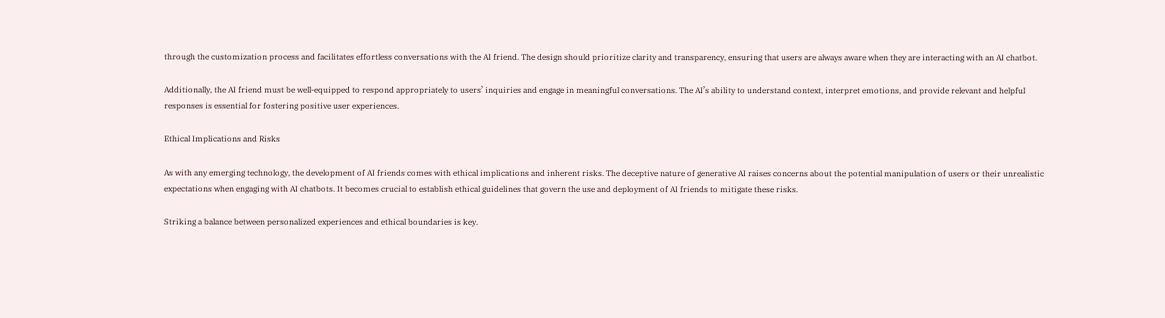through the customization process and facilitates effortless conversations with the AI friend. The design should prioritize clarity and transparency, ensuring that users are always aware when they are interacting with an AI chatbot.

Additionally, the AI friend must be well-equipped to respond appropriately to users’ inquiries and engage in meaningful conversations. The AI’s ability to understand context, interpret emotions, and provide relevant and helpful responses is essential for fostering positive user experiences.

Ethical Implications and Risks

As with any emerging technology, the development of AI friends comes with ethical implications and inherent risks. The deceptive nature of generative AI raises concerns about the potential manipulation of users or their unrealistic expectations when engaging with AI chatbots. It becomes crucial to establish ethical guidelines that govern the use and deployment of AI friends to mitigate these risks.

Striking a balance between personalized experiences and ethical boundaries is key.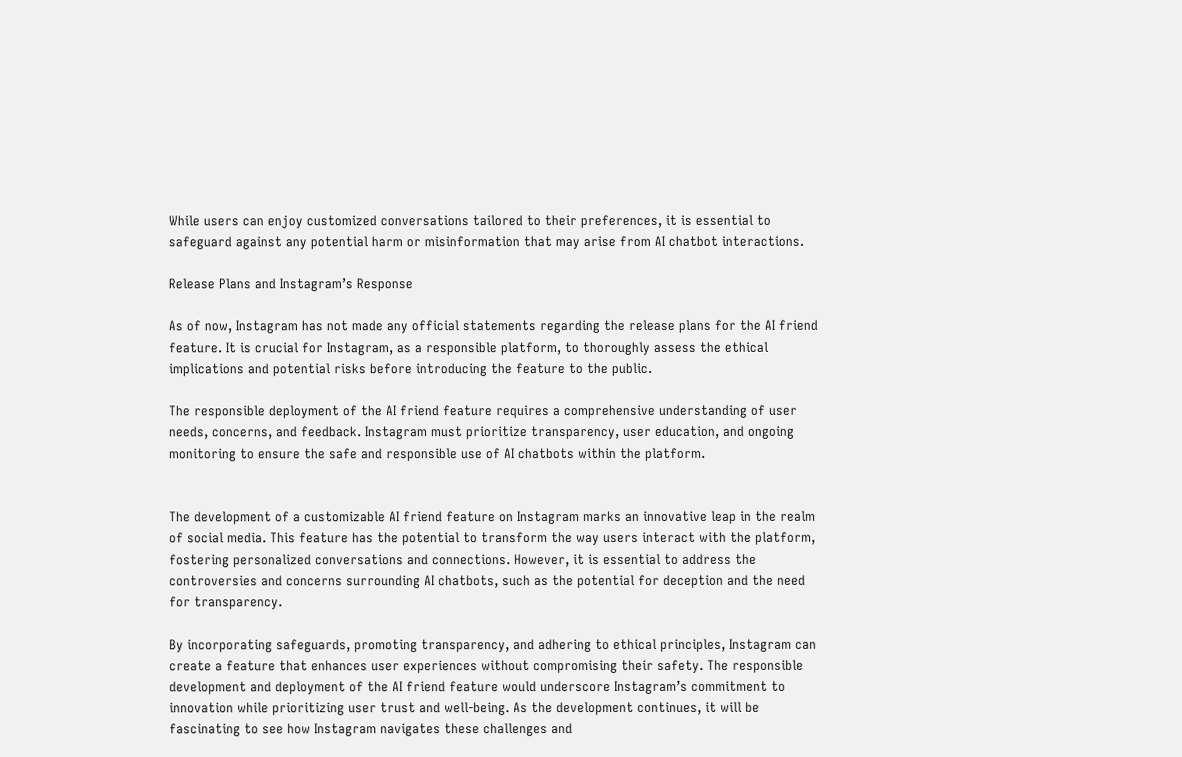While users can enjoy customized conversations tailored to their preferences, it is essential to safeguard against any potential harm or misinformation that may arise from AI chatbot interactions.

Release Plans and Instagram’s Response

As of now, Instagram has not made any official statements regarding the release plans for the AI friend feature. It is crucial for Instagram, as a responsible platform, to thoroughly assess the ethical implications and potential risks before introducing the feature to the public.

The responsible deployment of the AI friend feature requires a comprehensive understanding of user needs, concerns, and feedback. Instagram must prioritize transparency, user education, and ongoing monitoring to ensure the safe and responsible use of AI chatbots within the platform.


The development of a customizable AI friend feature on Instagram marks an innovative leap in the realm of social media. This feature has the potential to transform the way users interact with the platform, fostering personalized conversations and connections. However, it is essential to address the controversies and concerns surrounding AI chatbots, such as the potential for deception and the need for transparency.

By incorporating safeguards, promoting transparency, and adhering to ethical principles, Instagram can create a feature that enhances user experiences without compromising their safety. The responsible development and deployment of the AI friend feature would underscore Instagram’s commitment to innovation while prioritizing user trust and well-being. As the development continues, it will be fascinating to see how Instagram navigates these challenges and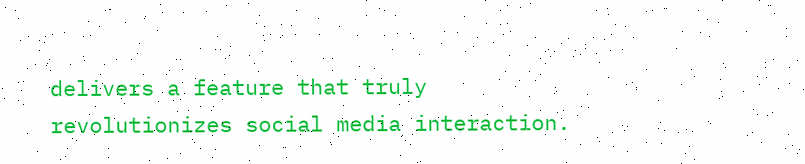delivers a feature that truly revolutionizes social media interaction.